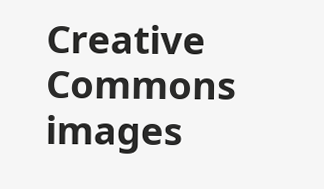Creative Commons images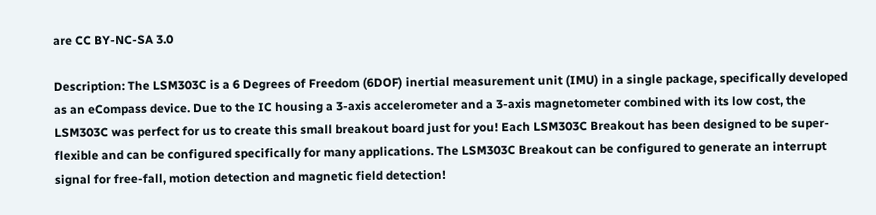are CC BY-NC-SA 3.0

Description: The LSM303C is a 6 Degrees of Freedom (6DOF) inertial measurement unit (IMU) in a single package, specifically developed as an eCompass device. Due to the IC housing a 3-axis accelerometer and a 3-axis magnetometer combined with its low cost, the LSM303C was perfect for us to create this small breakout board just for you! Each LSM303C Breakout has been designed to be super-flexible and can be configured specifically for many applications. The LSM303C Breakout can be configured to generate an interrupt signal for free-fall, motion detection and magnetic field detection!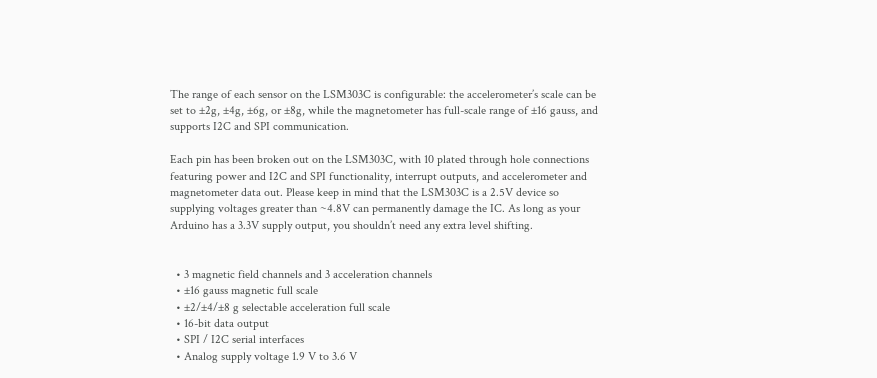The range of each sensor on the LSM303C is configurable: the accelerometer’s scale can be set to ±2g, ±4g, ±6g, or ±8g, while the magnetometer has full-scale range of ±16 gauss, and supports I2C and SPI communication.

Each pin has been broken out on the LSM303C, with 10 plated through hole connections featuring power and I2C and SPI functionality, interrupt outputs, and accelerometer and magnetometer data out. Please keep in mind that the LSM303C is a 2.5V device so supplying voltages greater than ~4.8V can permanently damage the IC. As long as your Arduino has a 3.3V supply output, you shouldn’t need any extra level shifting.


  • 3 magnetic field channels and 3 acceleration channels
  • ±16 gauss magnetic full scale
  • ±2/±4/±8 g selectable acceleration full scale
  • 16-bit data output
  • SPI / I2C serial interfaces
  • Analog supply voltage 1.9 V to 3.6 V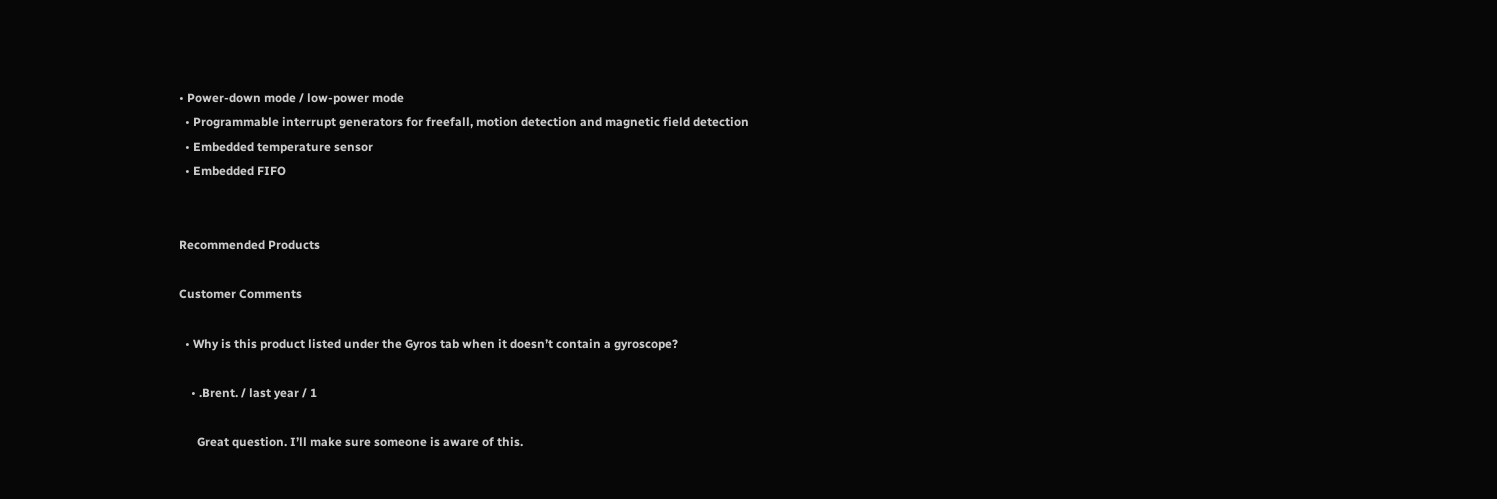• Power-down mode / low-power mode
  • Programmable interrupt generators for freefall, motion detection and magnetic field detection
  • Embedded temperature sensor
  • Embedded FIFO


Recommended Products

Customer Comments

  • Why is this product listed under the Gyros tab when it doesn’t contain a gyroscope?

    • .Brent. / last year / 1

      Great question. I’ll make sure someone is aware of this.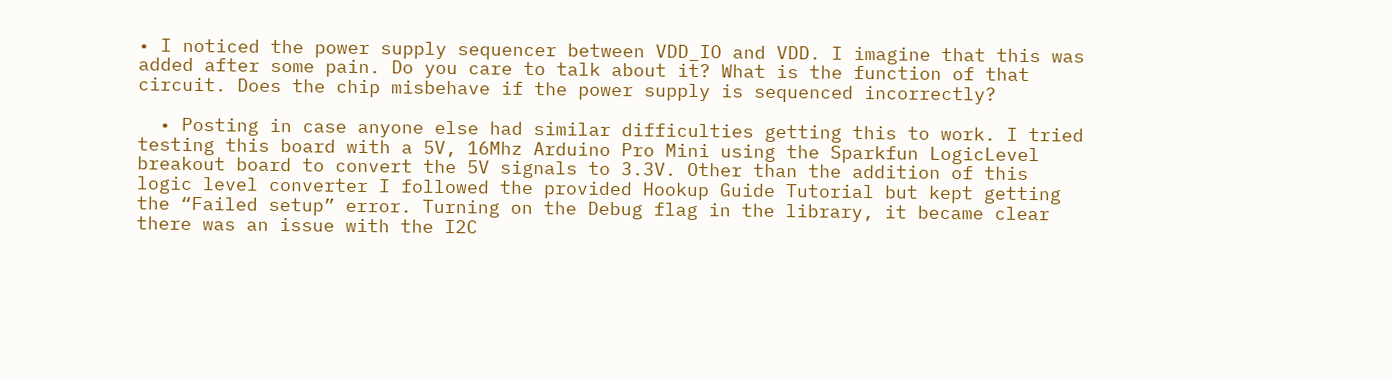• I noticed the power supply sequencer between VDD_IO and VDD. I imagine that this was added after some pain. Do you care to talk about it? What is the function of that circuit. Does the chip misbehave if the power supply is sequenced incorrectly?

  • Posting in case anyone else had similar difficulties getting this to work. I tried testing this board with a 5V, 16Mhz Arduino Pro Mini using the Sparkfun LogicLevel breakout board to convert the 5V signals to 3.3V. Other than the addition of this logic level converter I followed the provided Hookup Guide Tutorial but kept getting the “Failed setup” error. Turning on the Debug flag in the library, it became clear there was an issue with the I2C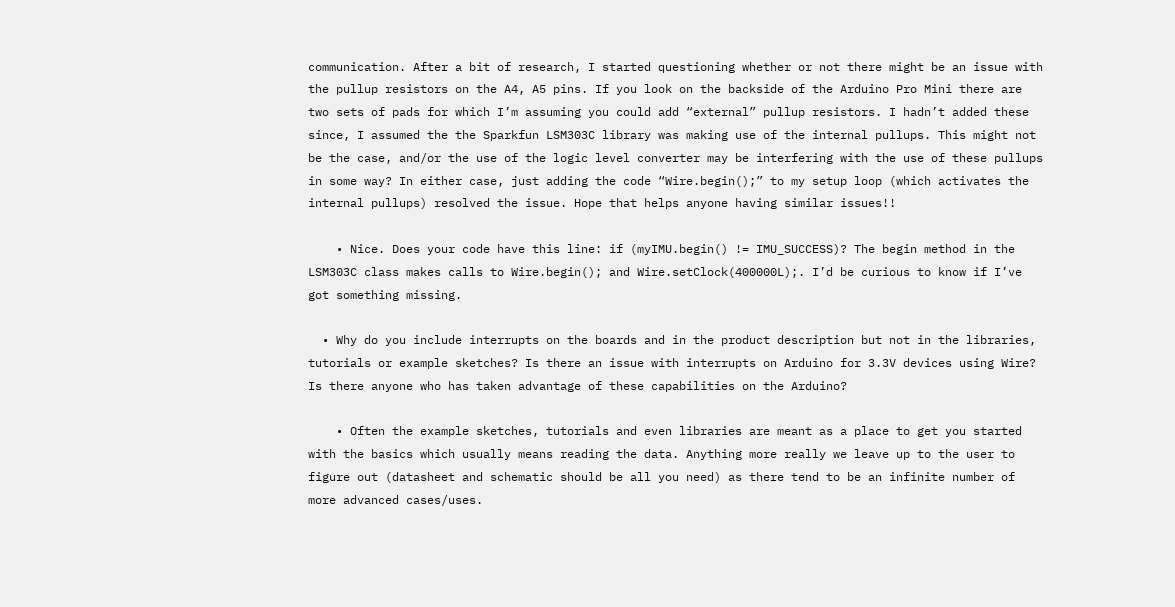communication. After a bit of research, I started questioning whether or not there might be an issue with the pullup resistors on the A4, A5 pins. If you look on the backside of the Arduino Pro Mini there are two sets of pads for which I’m assuming you could add “external” pullup resistors. I hadn’t added these since, I assumed the the Sparkfun LSM303C library was making use of the internal pullups. This might not be the case, and/or the use of the logic level converter may be interfering with the use of these pullups in some way? In either case, just adding the code “Wire.begin();” to my setup loop (which activates the internal pullups) resolved the issue. Hope that helps anyone having similar issues!!

    • Nice. Does your code have this line: if (myIMU.begin() != IMU_SUCCESS)? The begin method in the LSM303C class makes calls to Wire.begin(); and Wire.setClock(400000L);. I’d be curious to know if I’ve got something missing.

  • Why do you include interrupts on the boards and in the product description but not in the libraries, tutorials or example sketches? Is there an issue with interrupts on Arduino for 3.3V devices using Wire? Is there anyone who has taken advantage of these capabilities on the Arduino?

    • Often the example sketches, tutorials and even libraries are meant as a place to get you started with the basics which usually means reading the data. Anything more really we leave up to the user to figure out (datasheet and schematic should be all you need) as there tend to be an infinite number of more advanced cases/uses.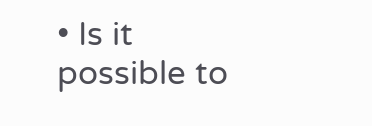• Is it possible to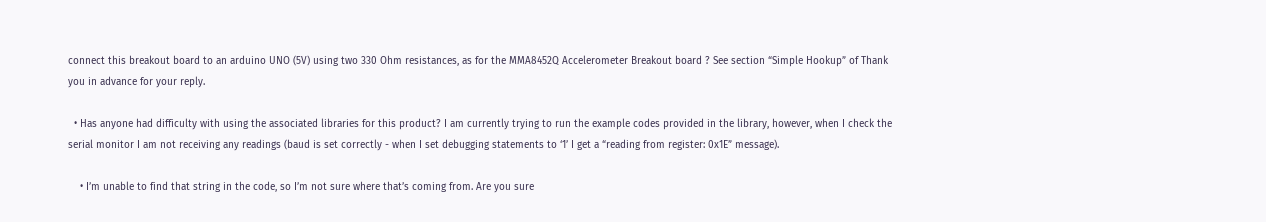connect this breakout board to an arduino UNO (5V) using two 330 Ohm resistances, as for the MMA8452Q Accelerometer Breakout board ? See section “Simple Hookup” of Thank you in advance for your reply.

  • Has anyone had difficulty with using the associated libraries for this product? I am currently trying to run the example codes provided in the library, however, when I check the serial monitor I am not receiving any readings (baud is set correctly - when I set debugging statements to ‘1’ I get a “reading from register: 0x1E” message).

    • I’m unable to find that string in the code, so I’m not sure where that’s coming from. Are you sure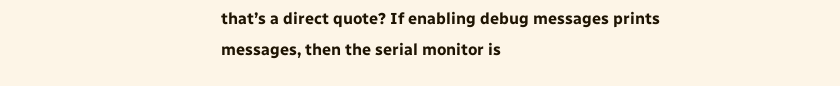that’s a direct quote? If enabling debug messages prints messages, then the serial monitor is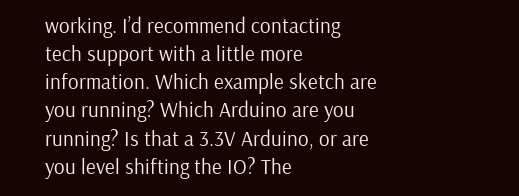working. I’d recommend contacting tech support with a little more information. Which example sketch are you running? Which Arduino are you running? Is that a 3.3V Arduino, or are you level shifting the IO? The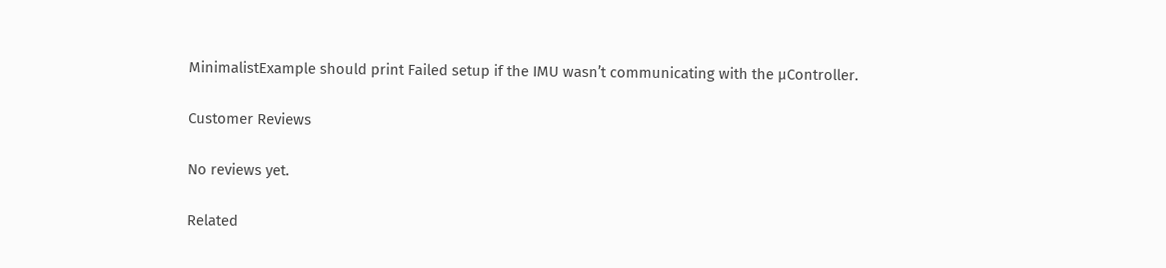MinimalistExample should print Failed setup if the IMU wasn’t communicating with the µController.

Customer Reviews

No reviews yet.

Related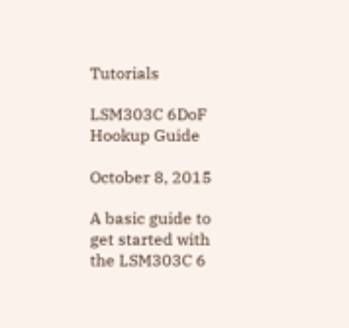Tutorials

LSM303C 6DoF Hookup Guide

October 8, 2015

A basic guide to get started with the LSM303C 6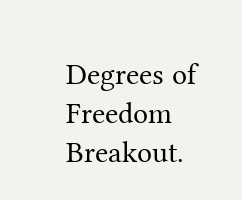Degrees of Freedom Breakout.